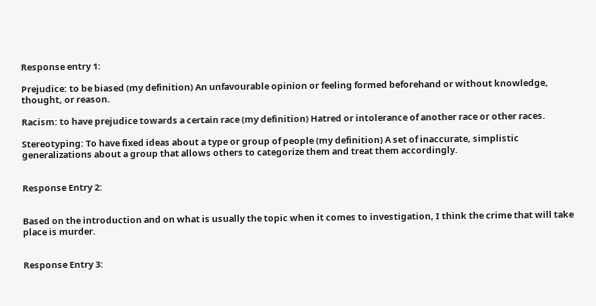Response entry 1:

Prejudice: to be biased (my definition) An unfavourable opinion or feeling formed beforehand or without knowledge, thought, or reason.

Racism: to have prejudice towards a certain race (my definition) Hatred or intolerance of another race or other races.

Stereotyping: To have fixed ideas about a type or group of people (my definition) A set of inaccurate, simplistic generalizations about a group that allows others to categorize them and treat them accordingly.


Response Entry 2:


Based on the introduction and on what is usually the topic when it comes to investigation, I think the crime that will take place is murder.


Response Entry 3: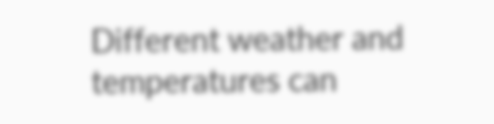Different weather and temperatures can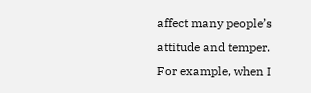affect many people’s attitude and temper. For example, when I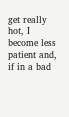get really hot, I become less patient and, if in a bad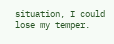situation, I could lose my temper.